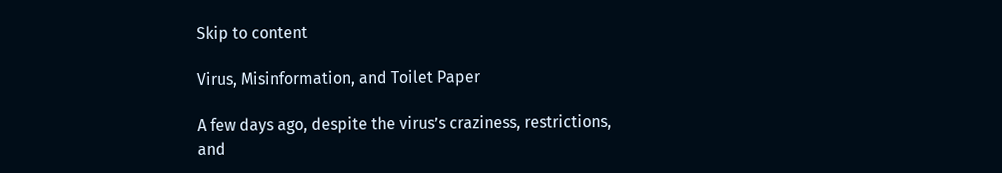Skip to content

Virus, Misinformation, and Toilet Paper

A few days ago, despite the virus’s craziness, restrictions, and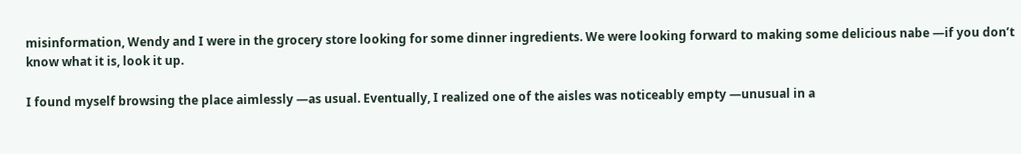misinformation, Wendy and I were in the grocery store looking for some dinner ingredients. We were looking forward to making some delicious nabe —if you don’t know what it is, look it up.

I found myself browsing the place aimlessly —as usual. Eventually, I realized one of the aisles was noticeably empty —unusual in a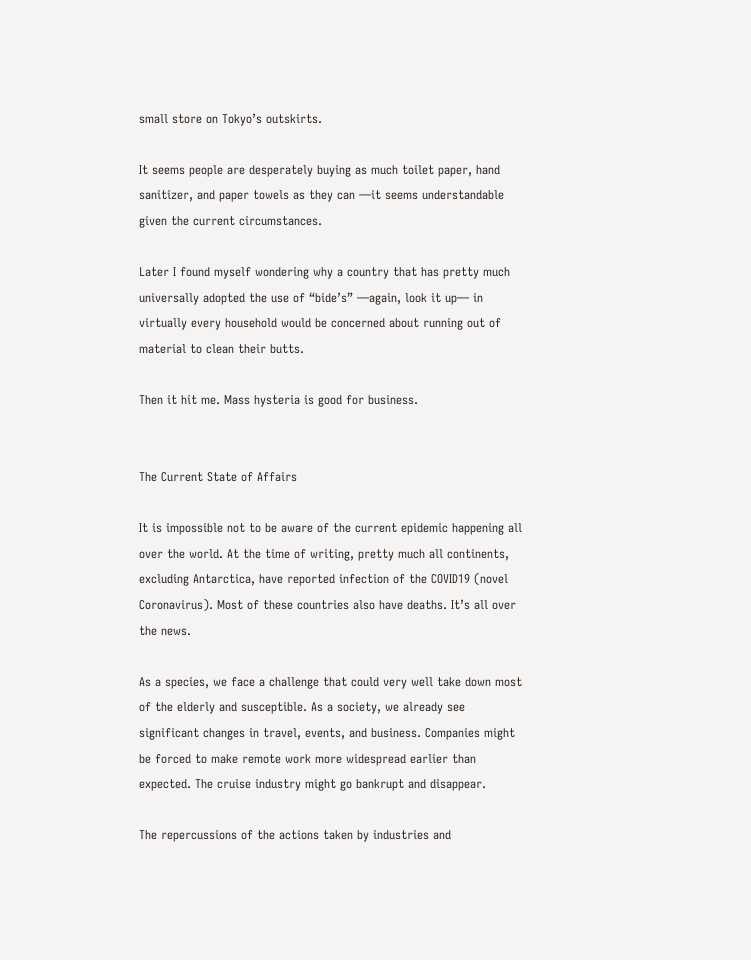small store on Tokyo’s outskirts.

It seems people are desperately buying as much toilet paper, hand sanitizer, and paper towels as they can —it seems understandable given the current circumstances.

Later I found myself wondering why a country that has pretty much universally adopted the use of “bide’s” —again, look it up— in virtually every household would be concerned about running out of material to clean their butts.

Then it hit me. Mass hysteria is good for business.


The Current State of Affairs

It is impossible not to be aware of the current epidemic happening all over the world. At the time of writing, pretty much all continents, excluding Antarctica, have reported infection of the COVID19 (novel Coronavirus). Most of these countries also have deaths. It’s all over the news.

As a species, we face a challenge that could very well take down most of the elderly and susceptible. As a society, we already see significant changes in travel, events, and business. Companies might be forced to make remote work more widespread earlier than expected. The cruise industry might go bankrupt and disappear.

The repercussions of the actions taken by industries and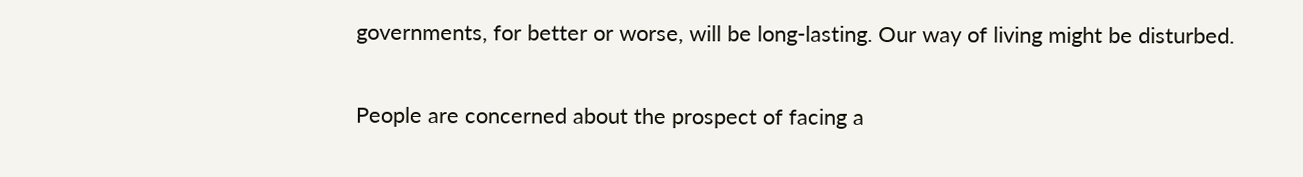governments, for better or worse, will be long-lasting. Our way of living might be disturbed.

People are concerned about the prospect of facing a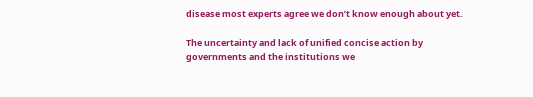disease most experts agree we don’t know enough about yet.

The uncertainty and lack of unified concise action by governments and the institutions we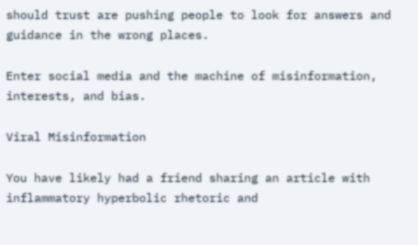should trust are pushing people to look for answers and guidance in the wrong places.

Enter social media and the machine of misinformation, interests, and bias.

Viral Misinformation

You have likely had a friend sharing an article with inflammatory hyperbolic rhetoric and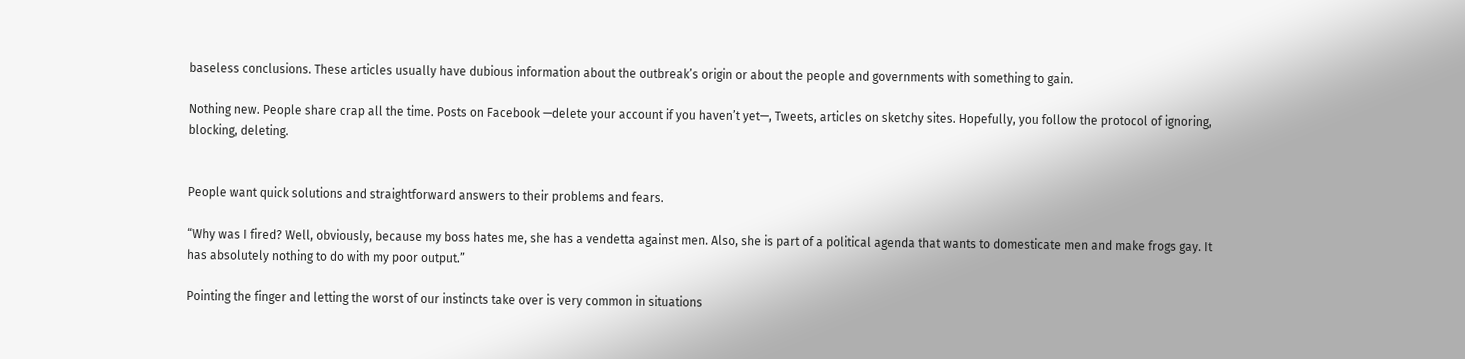baseless conclusions. These articles usually have dubious information about the outbreak’s origin or about the people and governments with something to gain.

Nothing new. People share crap all the time. Posts on Facebook —delete your account if you haven’t yet—, Tweets, articles on sketchy sites. Hopefully, you follow the protocol of ignoring, blocking, deleting.


People want quick solutions and straightforward answers to their problems and fears.

“Why was I fired? Well, obviously, because my boss hates me, she has a vendetta against men. Also, she is part of a political agenda that wants to domesticate men and make frogs gay. It has absolutely nothing to do with my poor output.”

Pointing the finger and letting the worst of our instincts take over is very common in situations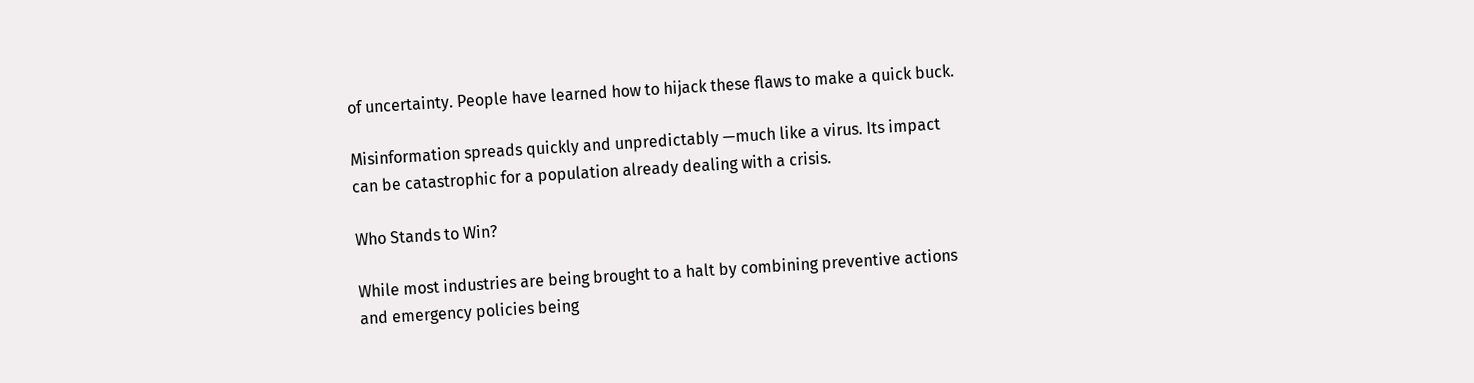of uncertainty. People have learned how to hijack these flaws to make a quick buck.

Misinformation spreads quickly and unpredictably —much like a virus. Its impact can be catastrophic for a population already dealing with a crisis.

Who Stands to Win?

While most industries are being brought to a halt by combining preventive actions and emergency policies being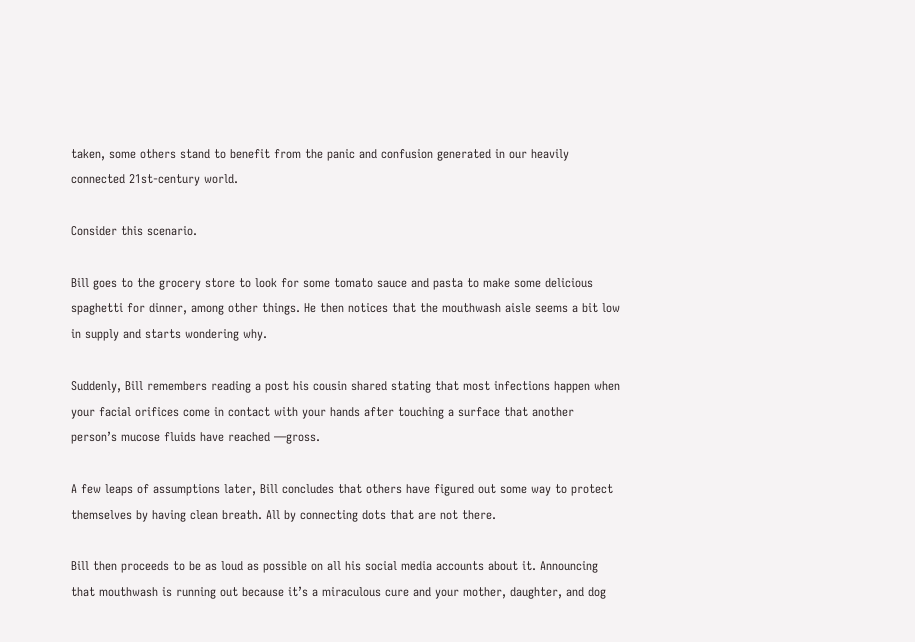taken, some others stand to benefit from the panic and confusion generated in our heavily connected 21st-century world.

Consider this scenario.

Bill goes to the grocery store to look for some tomato sauce and pasta to make some delicious spaghetti for dinner, among other things. He then notices that the mouthwash aisle seems a bit low in supply and starts wondering why.

Suddenly, Bill remembers reading a post his cousin shared stating that most infections happen when your facial orifices come in contact with your hands after touching a surface that another person’s mucose fluids have reached —gross.

A few leaps of assumptions later, Bill concludes that others have figured out some way to protect themselves by having clean breath. All by connecting dots that are not there.

Bill then proceeds to be as loud as possible on all his social media accounts about it. Announcing that mouthwash is running out because it’s a miraculous cure and your mother, daughter, and dog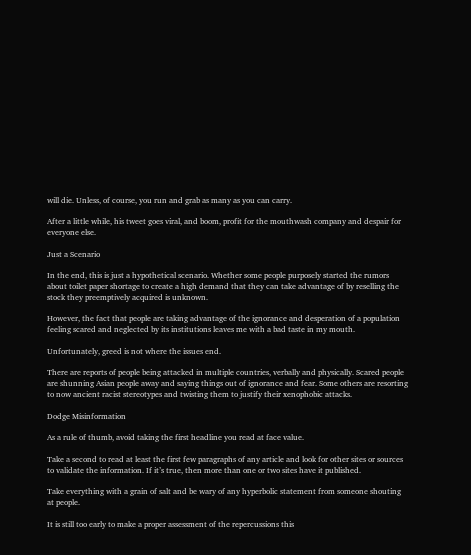will die. Unless, of course, you run and grab as many as you can carry.

After a little while, his tweet goes viral, and boom, profit for the mouthwash company and despair for everyone else.

Just a Scenario

In the end, this is just a hypothetical scenario. Whether some people purposely started the rumors about toilet paper shortage to create a high demand that they can take advantage of by reselling the stock they preemptively acquired is unknown.

However, the fact that people are taking advantage of the ignorance and desperation of a population feeling scared and neglected by its institutions leaves me with a bad taste in my mouth.

Unfortunately, greed is not where the issues end.

There are reports of people being attacked in multiple countries, verbally and physically. Scared people are shunning Asian people away and saying things out of ignorance and fear. Some others are resorting to now ancient racist stereotypes and twisting them to justify their xenophobic attacks.

Dodge Misinformation

As a rule of thumb, avoid taking the first headline you read at face value.

Take a second to read at least the first few paragraphs of any article and look for other sites or sources to validate the information. If it’s true, then more than one or two sites have it published.

Take everything with a grain of salt and be wary of any hyperbolic statement from someone shouting at people.

It is still too early to make a proper assessment of the repercussions this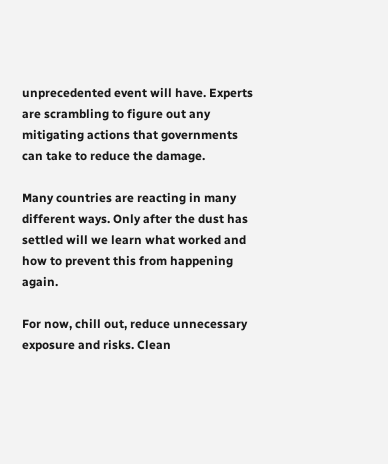unprecedented event will have. Experts are scrambling to figure out any mitigating actions that governments can take to reduce the damage.

Many countries are reacting in many different ways. Only after the dust has settled will we learn what worked and how to prevent this from happening again.

For now, chill out, reduce unnecessary exposure and risks. Clean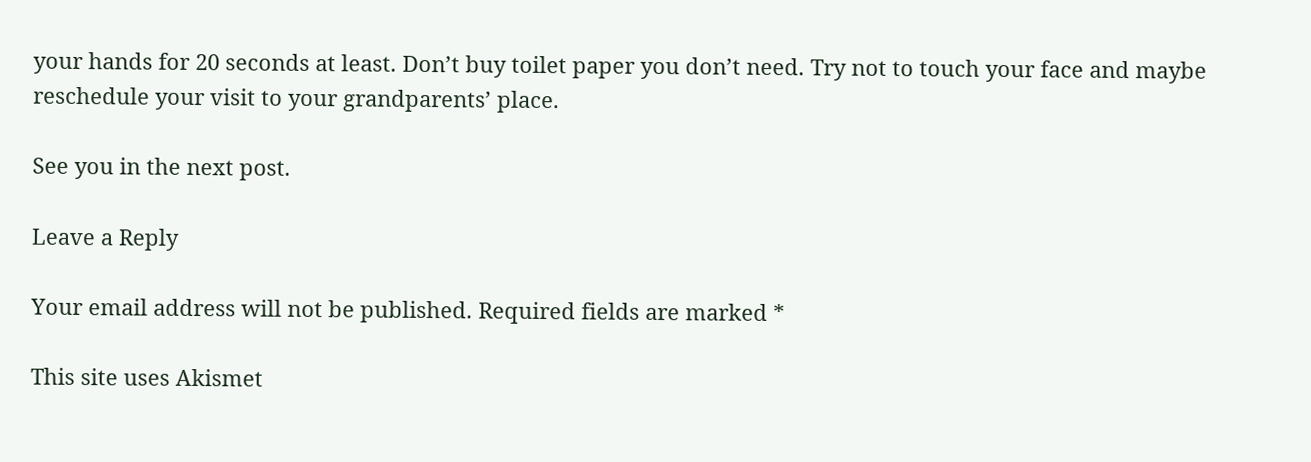your hands for 20 seconds at least. Don’t buy toilet paper you don’t need. Try not to touch your face and maybe reschedule your visit to your grandparents’ place.

See you in the next post.

Leave a Reply

Your email address will not be published. Required fields are marked *

This site uses Akismet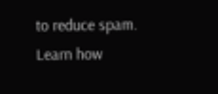to reduce spam. Learn how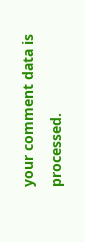your comment data is processed.